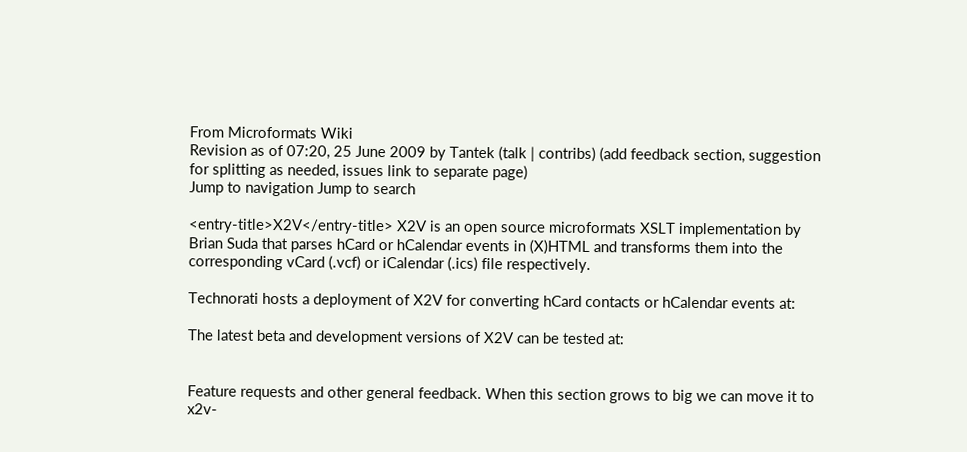From Microformats Wiki
Revision as of 07:20, 25 June 2009 by Tantek (talk | contribs) (add feedback section, suggestion for splitting as needed, issues link to separate page)
Jump to navigation Jump to search

<entry-title>X2V</entry-title> X2V is an open source microformats XSLT implementation by Brian Suda that parses hCard or hCalendar events in (X)HTML and transforms them into the corresponding vCard (.vcf) or iCalendar (.ics) file respectively.

Technorati hosts a deployment of X2V for converting hCard contacts or hCalendar events at:

The latest beta and development versions of X2V can be tested at:


Feature requests and other general feedback. When this section grows to big we can move it to x2v-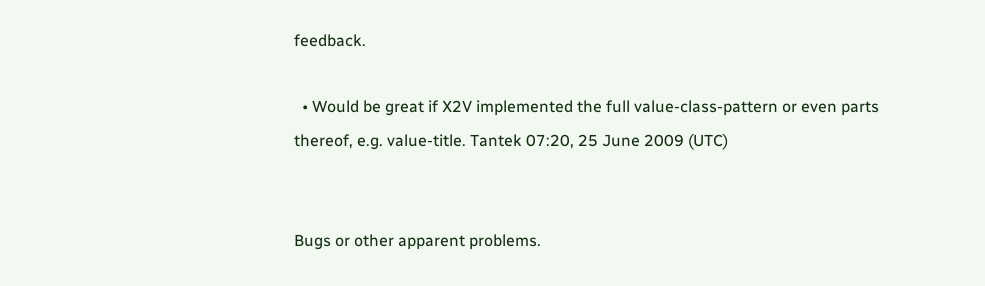feedback.

  • Would be great if X2V implemented the full value-class-pattern or even parts thereof, e.g. value-title. Tantek 07:20, 25 June 2009 (UTC)


Bugs or other apparent problems.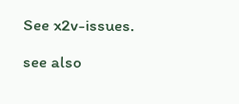See x2v-issues.

see also